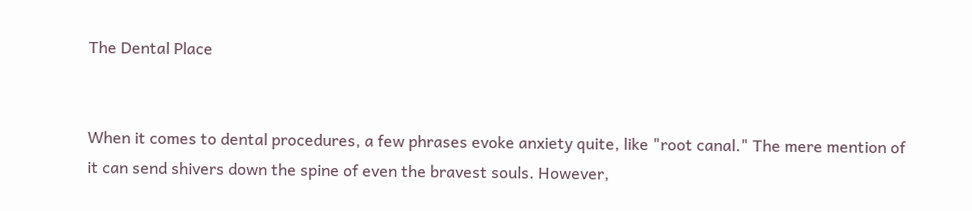The Dental Place


When it comes to dental procedures, a few phrases evoke anxiety quite, like "root canal." The mere mention of it can send shivers down the spine of even the bravest souls. However,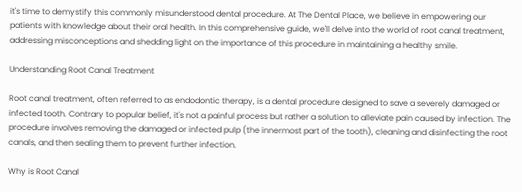it's time to demystify this commonly misunderstood dental procedure. At The Dental Place, we believe in empowering our patients with knowledge about their oral health. In this comprehensive guide, we'll delve into the world of root canal treatment, addressing misconceptions and shedding light on the importance of this procedure in maintaining a healthy smile.

Understanding Root Canal Treatment

Root canal treatment, often referred to as endodontic therapy, is a dental procedure designed to save a severely damaged or infected tooth. Contrary to popular belief, it's not a painful process but rather a solution to alleviate pain caused by infection. The procedure involves removing the damaged or infected pulp (the innermost part of the tooth), cleaning and disinfecting the root canals, and then sealing them to prevent further infection.

Why is Root Canal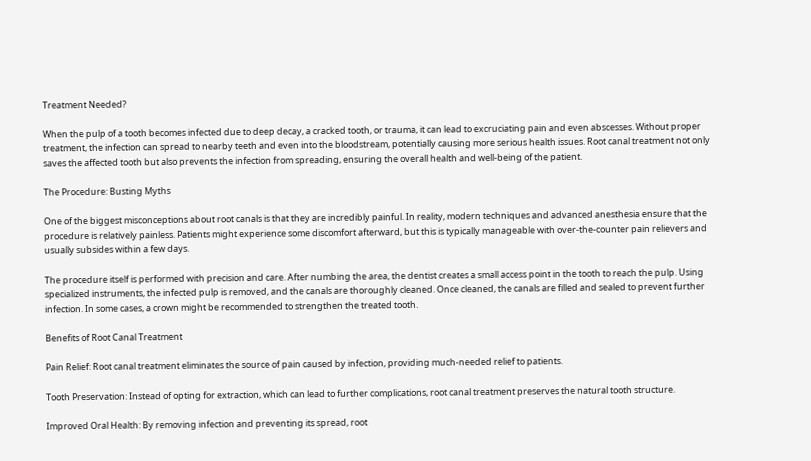Treatment Needed?

When the pulp of a tooth becomes infected due to deep decay, a cracked tooth, or trauma, it can lead to excruciating pain and even abscesses. Without proper treatment, the infection can spread to nearby teeth and even into the bloodstream, potentially causing more serious health issues. Root canal treatment not only saves the affected tooth but also prevents the infection from spreading, ensuring the overall health and well-being of the patient.

The Procedure: Busting Myths

One of the biggest misconceptions about root canals is that they are incredibly painful. In reality, modern techniques and advanced anesthesia ensure that the procedure is relatively painless. Patients might experience some discomfort afterward, but this is typically manageable with over-the-counter pain relievers and usually subsides within a few days.

The procedure itself is performed with precision and care. After numbing the area, the dentist creates a small access point in the tooth to reach the pulp. Using specialized instruments, the infected pulp is removed, and the canals are thoroughly cleaned. Once cleaned, the canals are filled and sealed to prevent further infection. In some cases, a crown might be recommended to strengthen the treated tooth.

Benefits of Root Canal Treatment

Pain Relief: Root canal treatment eliminates the source of pain caused by infection, providing much-needed relief to patients.

Tooth Preservation: Instead of opting for extraction, which can lead to further complications, root canal treatment preserves the natural tooth structure.

Improved Oral Health: By removing infection and preventing its spread, root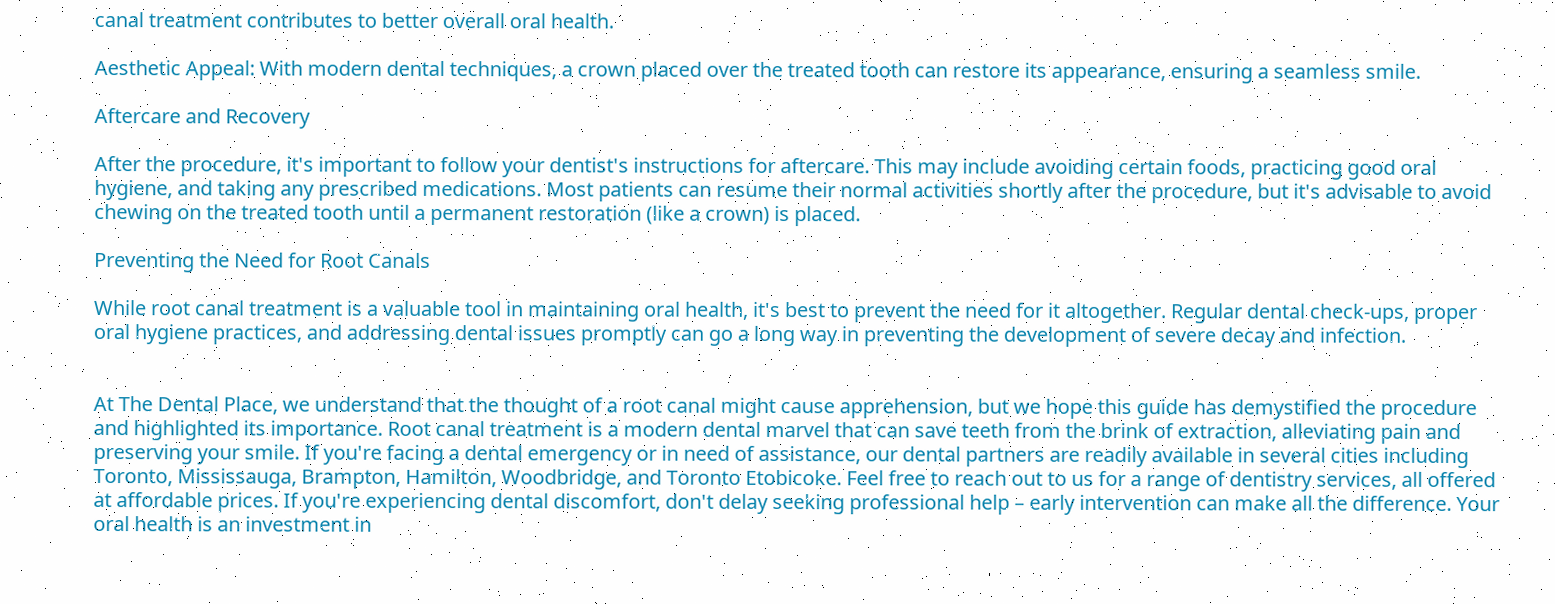canal treatment contributes to better overall oral health.

Aesthetic Appeal: With modern dental techniques, a crown placed over the treated tooth can restore its appearance, ensuring a seamless smile.

Aftercare and Recovery

After the procedure, it's important to follow your dentist's instructions for aftercare. This may include avoiding certain foods, practicing good oral hygiene, and taking any prescribed medications. Most patients can resume their normal activities shortly after the procedure, but it's advisable to avoid chewing on the treated tooth until a permanent restoration (like a crown) is placed.

Preventing the Need for Root Canals

While root canal treatment is a valuable tool in maintaining oral health, it's best to prevent the need for it altogether. Regular dental check-ups, proper oral hygiene practices, and addressing dental issues promptly can go a long way in preventing the development of severe decay and infection.


At The Dental Place, we understand that the thought of a root canal might cause apprehension, but we hope this guide has demystified the procedure and highlighted its importance. Root canal treatment is a modern dental marvel that can save teeth from the brink of extraction, alleviating pain and preserving your smile. If you're facing a dental emergency or in need of assistance, our dental partners are readily available in several cities including Toronto, Mississauga, Brampton, Hamilton, Woodbridge, and Toronto Etobicoke. Feel free to reach out to us for a range of dentistry services, all offered at affordable prices. If you're experiencing dental discomfort, don't delay seeking professional help – early intervention can make all the difference. Your oral health is an investment in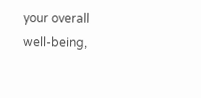your overall well-being,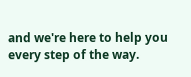and we're here to help you every step of the way.